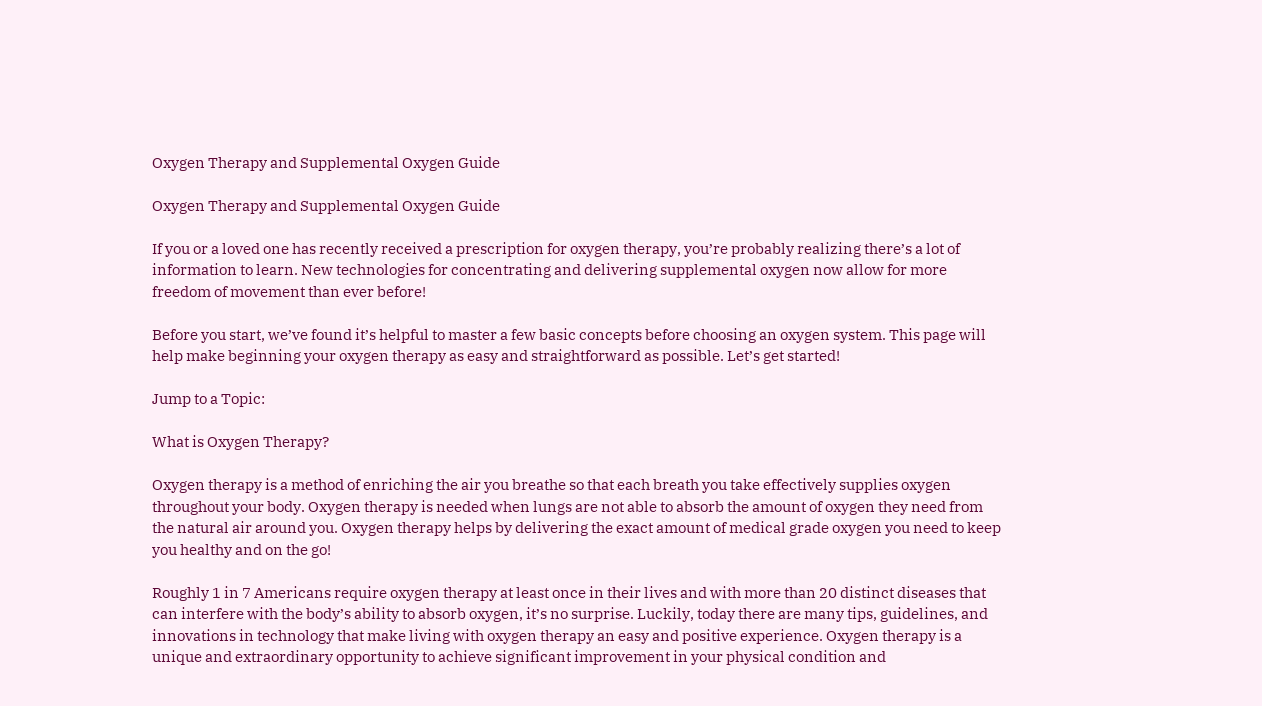Oxygen Therapy and Supplemental Oxygen Guide

Oxygen Therapy and Supplemental Oxygen Guide

If you or a loved one has recently received a prescription for oxygen therapy, you’re probably realizing there’s a lot of information to learn. New technologies for concentrating and delivering supplemental oxygen now allow for more freedom of movement than ever before!

Before you start, we’ve found it’s helpful to master a few basic concepts before choosing an oxygen system. This page will help make beginning your oxygen therapy as easy and straightforward as possible. Let’s get started!

Jump to a Topic:

What is Oxygen Therapy?

Oxygen therapy is a method of enriching the air you breathe so that each breath you take effectively supplies oxygen throughout your body. Oxygen therapy is needed when lungs are not able to absorb the amount of oxygen they need from the natural air around you. Oxygen therapy helps by delivering the exact amount of medical grade oxygen you need to keep you healthy and on the go!

Roughly 1 in 7 Americans require oxygen therapy at least once in their lives and with more than 20 distinct diseases that can interfere with the body’s ability to absorb oxygen, it’s no surprise. Luckily, today there are many tips, guidelines, and innovations in technology that make living with oxygen therapy an easy and positive experience. Oxygen therapy is a unique and extraordinary opportunity to achieve significant improvement in your physical condition and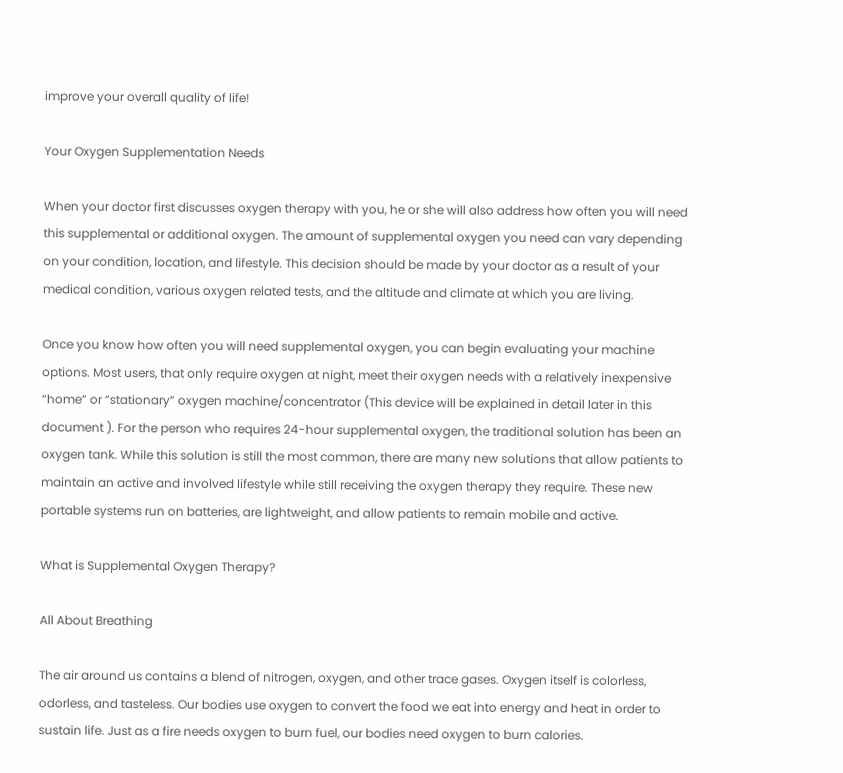improve your overall quality of life!

Your Oxygen Supplementation Needs

When your doctor first discusses oxygen therapy with you, he or she will also address how often you will need this supplemental or additional oxygen. The amount of supplemental oxygen you need can vary depending on your condition, location, and lifestyle. This decision should be made by your doctor as a result of your medical condition, various oxygen related tests, and the altitude and climate at which you are living.

Once you know how often you will need supplemental oxygen, you can begin evaluating your machine options. Most users, that only require oxygen at night, meet their oxygen needs with a relatively inexpensive “home” or “stationary” oxygen machine/concentrator (This device will be explained in detail later in this document ). For the person who requires 24-hour supplemental oxygen, the traditional solution has been an oxygen tank. While this solution is still the most common, there are many new solutions that allow patients to maintain an active and involved lifestyle while still receiving the oxygen therapy they require. These new portable systems run on batteries, are lightweight, and allow patients to remain mobile and active.

What is Supplemental Oxygen Therapy?

All About Breathing

The air around us contains a blend of nitrogen, oxygen, and other trace gases. Oxygen itself is colorless, odorless, and tasteless. Our bodies use oxygen to convert the food we eat into energy and heat in order to sustain life. Just as a fire needs oxygen to burn fuel, our bodies need oxygen to burn calories.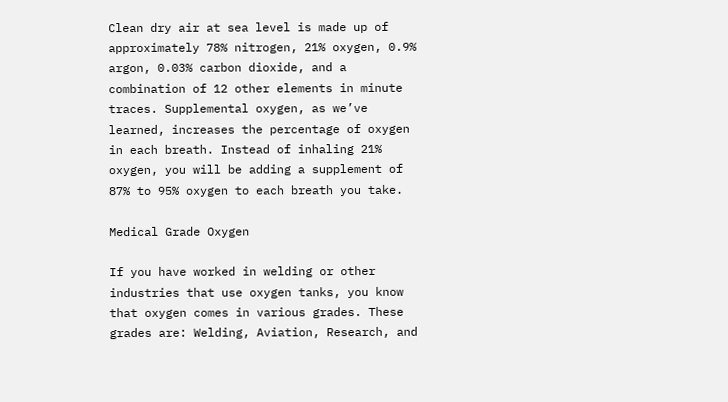Clean dry air at sea level is made up of approximately 78% nitrogen, 21% oxygen, 0.9% argon, 0.03% carbon dioxide, and a combination of 12 other elements in minute traces. Supplemental oxygen, as we’ve learned, increases the percentage of oxygen in each breath. Instead of inhaling 21% oxygen, you will be adding a supplement of 87% to 95% oxygen to each breath you take.

Medical Grade Oxygen

If you have worked in welding or other industries that use oxygen tanks, you know that oxygen comes in various grades. These grades are: Welding, Aviation, Research, and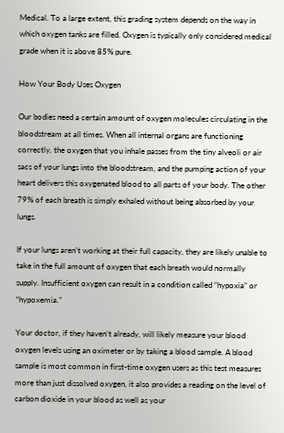Medical. To a large extent, this grading system depends on the way in which oxygen tanks are filled. Oxygen is typically only considered medical grade when it is above 85% pure.

How Your Body Uses Oxygen

Our bodies need a certain amount of oxygen molecules circulating in the bloodstream at all times. When all internal organs are functioning correctly, the oxygen that you inhale passes from the tiny alveoli or air sacs of your lungs into the bloodstream, and the pumping action of your heart delivers this oxygenated blood to all parts of your body. The other 79% of each breath is simply exhaled without being absorbed by your lungs.

If your lungs aren’t working at their full capacity, they are likely unable to take in the full amount of oxygen that each breath would normally supply. Insufficient oxygen can result in a condition called “hypoxia” or “hypoxemia.”

Your doctor, if they haven’t already, will likely measure your blood oxygen levels using an oximeter or by taking a blood sample. A blood sample is most common in first-time oxygen users as this test measures more than just dissolved oxygen, it also provides a reading on the level of carbon dioxide in your blood as well as your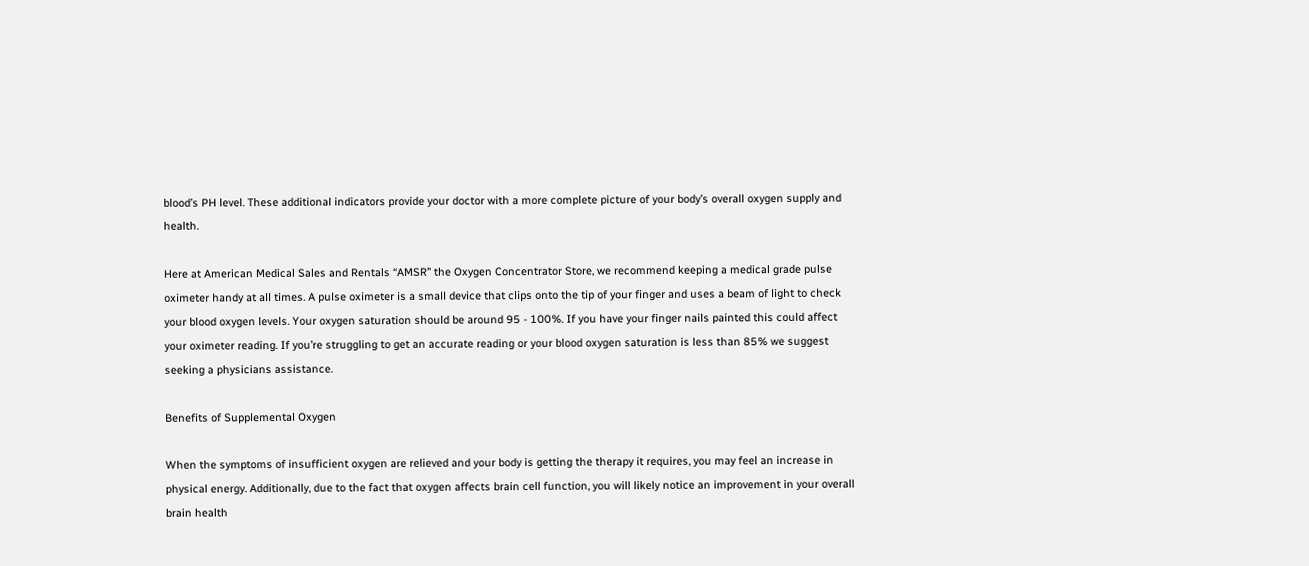blood’s PH level. These additional indicators provide your doctor with a more complete picture of your body’s overall oxygen supply and health.

Here at American Medical Sales and Rentals “AMSR” the Oxygen Concentrator Store, we recommend keeping a medical grade pulse oximeter handy at all times. A pulse oximeter is a small device that clips onto the tip of your finger and uses a beam of light to check your blood oxygen levels. Your oxygen saturation should be around 95 - 100%. If you have your finger nails painted this could affect your oximeter reading. If you’re struggling to get an accurate reading or your blood oxygen saturation is less than 85% we suggest seeking a physicians assistance.

Benefits of Supplemental Oxygen

When the symptoms of insufficient oxygen are relieved and your body is getting the therapy it requires, you may feel an increase in physical energy. Additionally, due to the fact that oxygen affects brain cell function, you will likely notice an improvement in your overall brain health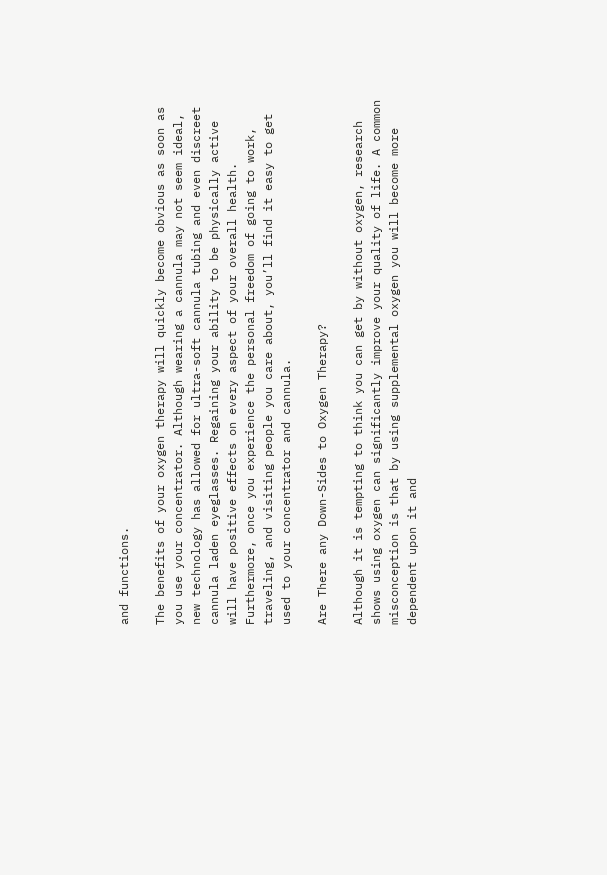and functions.

The benefits of your oxygen therapy will quickly become obvious as soon as you use your concentrator. Although wearing a cannula may not seem ideal, new technology has allowed for ultra-soft cannula tubing and even discreet cannula laden eyeglasses. Regaining your ability to be physically active will have positive effects on every aspect of your overall health. Furthermore, once you experience the personal freedom of going to work, traveling, and visiting people you care about, you’ll find it easy to get used to your concentrator and cannula.

Are There any Down-Sides to Oxygen Therapy?

Although it is tempting to think you can get by without oxygen, research shows using oxygen can significantly improve your quality of life. A common misconception is that by using supplemental oxygen you will become more dependent upon it and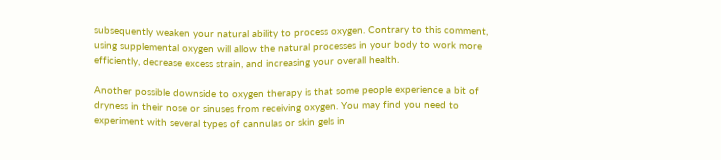subsequently weaken your natural ability to process oxygen. Contrary to this comment, using supplemental oxygen will allow the natural processes in your body to work more efficiently, decrease excess strain, and increasing your overall health.

Another possible downside to oxygen therapy is that some people experience a bit of dryness in their nose or sinuses from receiving oxygen. You may find you need to experiment with several types of cannulas or skin gels in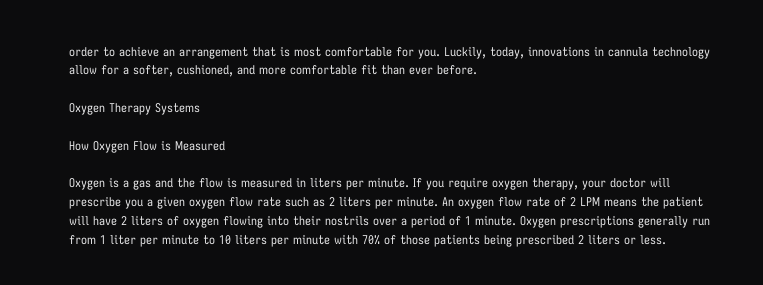order to achieve an arrangement that is most comfortable for you. Luckily, today, innovations in cannula technology allow for a softer, cushioned, and more comfortable fit than ever before.

Oxygen Therapy Systems

How Oxygen Flow is Measured

Oxygen is a gas and the flow is measured in liters per minute. If you require oxygen therapy, your doctor will prescribe you a given oxygen flow rate such as 2 liters per minute. An oxygen flow rate of 2 LPM means the patient will have 2 liters of oxygen flowing into their nostrils over a period of 1 minute. Oxygen prescriptions generally run from 1 liter per minute to 10 liters per minute with 70% of those patients being prescribed 2 liters or less.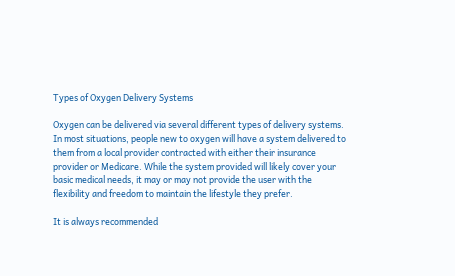Types of Oxygen Delivery Systems

Oxygen can be delivered via several different types of delivery systems. In most situations, people new to oxygen will have a system delivered to them from a local provider contracted with either their insurance provider or Medicare. While the system provided will likely cover your basic medical needs, it may or may not provide the user with the flexibility and freedom to maintain the lifestyle they prefer.

It is always recommended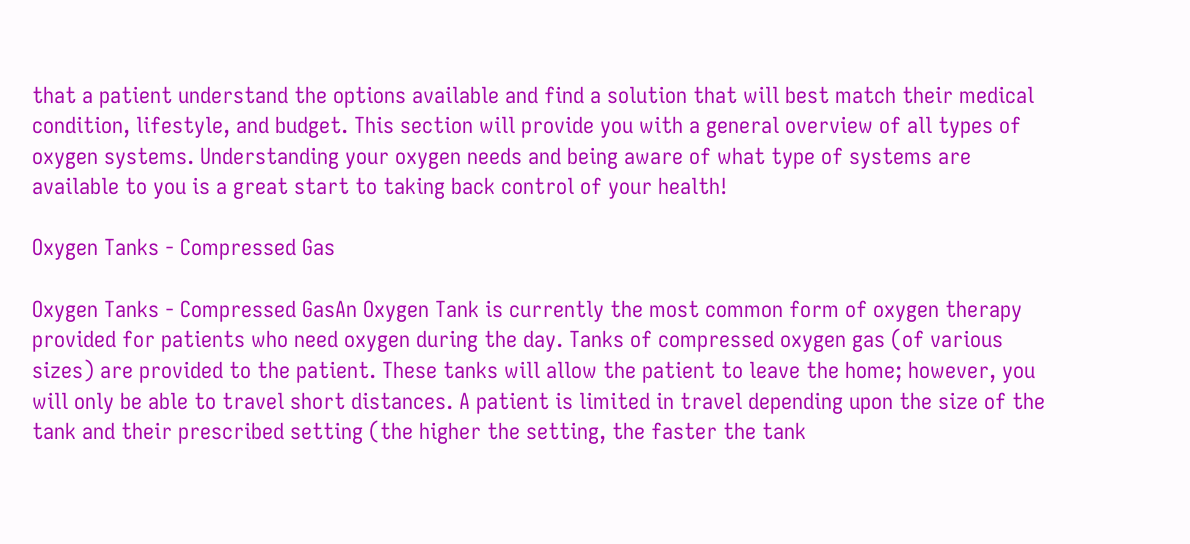that a patient understand the options available and find a solution that will best match their medical condition, lifestyle, and budget. This section will provide you with a general overview of all types of oxygen systems. Understanding your oxygen needs and being aware of what type of systems are available to you is a great start to taking back control of your health!

Oxygen Tanks - Compressed Gas

Oxygen Tanks - Compressed GasAn Oxygen Tank is currently the most common form of oxygen therapy provided for patients who need oxygen during the day. Tanks of compressed oxygen gas (of various sizes) are provided to the patient. These tanks will allow the patient to leave the home; however, you will only be able to travel short distances. A patient is limited in travel depending upon the size of the tank and their prescribed setting (the higher the setting, the faster the tank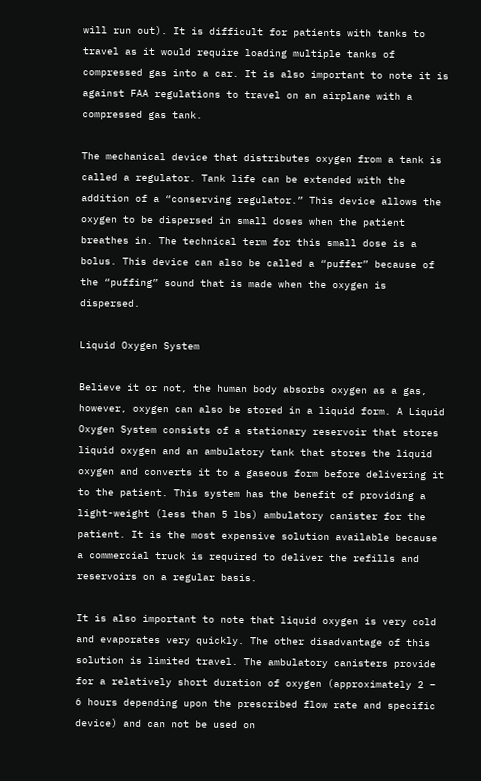will run out). It is difficult for patients with tanks to travel as it would require loading multiple tanks of compressed gas into a car. It is also important to note it is against FAA regulations to travel on an airplane with a compressed gas tank.

The mechanical device that distributes oxygen from a tank is called a regulator. Tank life can be extended with the addition of a “conserving regulator.” This device allows the oxygen to be dispersed in small doses when the patient breathes in. The technical term for this small dose is a bolus. This device can also be called a “puffer” because of the “puffing” sound that is made when the oxygen is dispersed.

Liquid Oxygen System

Believe it or not, the human body absorbs oxygen as a gas, however, oxygen can also be stored in a liquid form. A Liquid Oxygen System consists of a stationary reservoir that stores liquid oxygen and an ambulatory tank that stores the liquid oxygen and converts it to a gaseous form before delivering it to the patient. This system has the benefit of providing a light-weight (less than 5 lbs) ambulatory canister for the patient. It is the most expensive solution available because a commercial truck is required to deliver the refills and reservoirs on a regular basis.

It is also important to note that liquid oxygen is very cold and evaporates very quickly. The other disadvantage of this solution is limited travel. The ambulatory canisters provide for a relatively short duration of oxygen (approximately 2 – 6 hours depending upon the prescribed flow rate and specific device) and can not be used on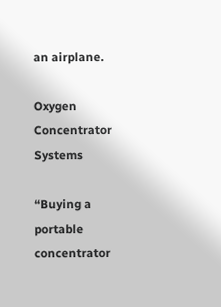an airplane.

Oxygen Concentrator Systems

“Buying a portable concentrator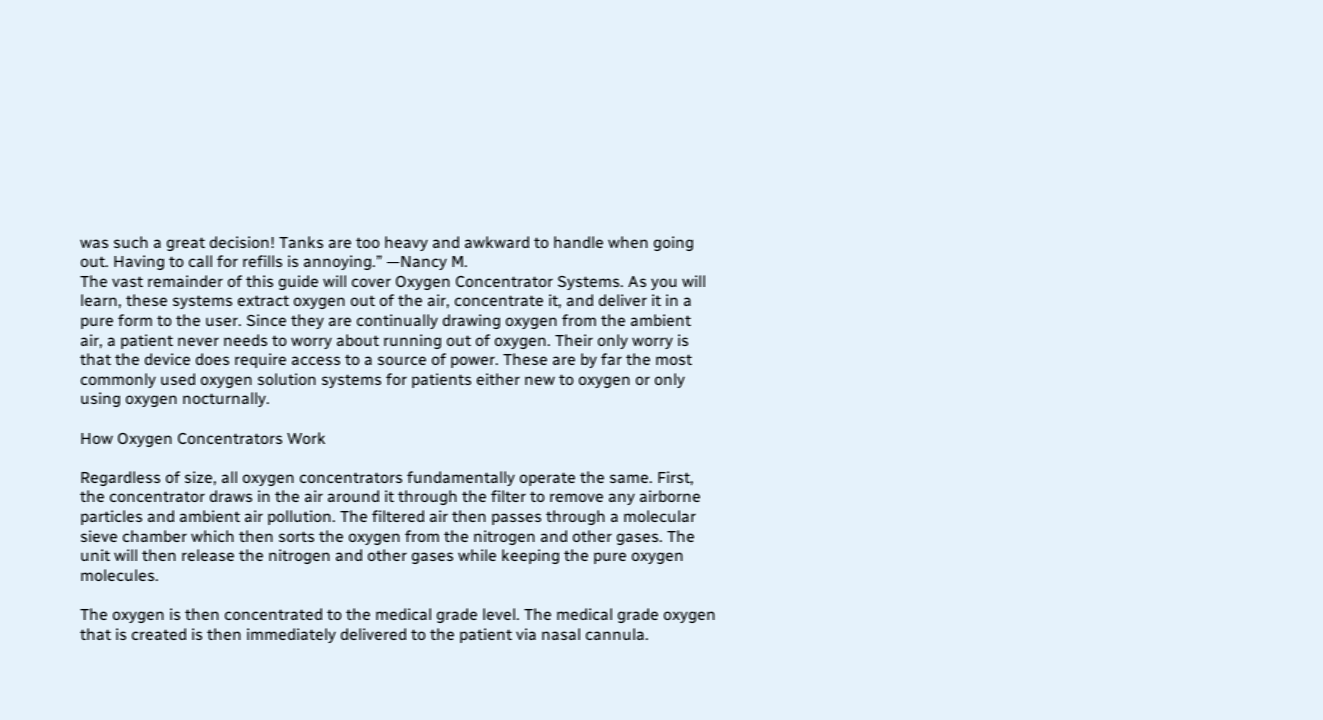was such a great decision! Tanks are too heavy and awkward to handle when going out. Having to call for refills is annoying.” —Nancy M.
The vast remainder of this guide will cover Oxygen Concentrator Systems. As you will learn, these systems extract oxygen out of the air, concentrate it, and deliver it in a pure form to the user. Since they are continually drawing oxygen from the ambient air, a patient never needs to worry about running out of oxygen. Their only worry is that the device does require access to a source of power. These are by far the most commonly used oxygen solution systems for patients either new to oxygen or only using oxygen nocturnally.

How Oxygen Concentrators Work

Regardless of size, all oxygen concentrators fundamentally operate the same. First, the concentrator draws in the air around it through the filter to remove any airborne particles and ambient air pollution. The filtered air then passes through a molecular sieve chamber which then sorts the oxygen from the nitrogen and other gases. The unit will then release the nitrogen and other gases while keeping the pure oxygen molecules.

The oxygen is then concentrated to the medical grade level. The medical grade oxygen that is created is then immediately delivered to the patient via nasal cannula.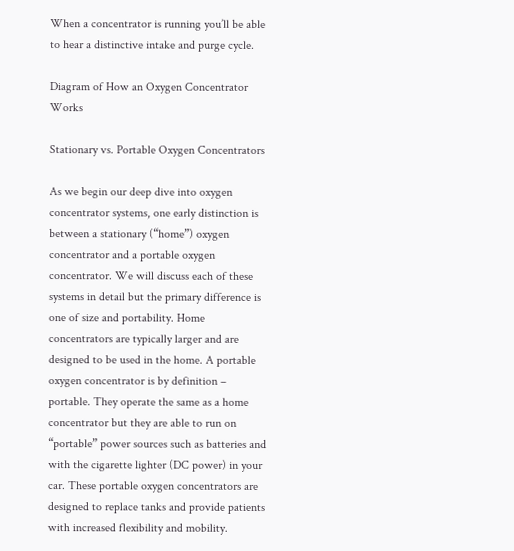When a concentrator is running you’ll be able to hear a distinctive intake and purge cycle.

Diagram of How an Oxygen Concentrator Works

Stationary vs. Portable Oxygen Concentrators

As we begin our deep dive into oxygen concentrator systems, one early distinction is between a stationary (“home”) oxygen concentrator and a portable oxygen concentrator. We will discuss each of these systems in detail but the primary difference is one of size and portability. Home concentrators are typically larger and are designed to be used in the home. A portable oxygen concentrator is by definition – portable. They operate the same as a home concentrator but they are able to run on “portable” power sources such as batteries and with the cigarette lighter (DC power) in your car. These portable oxygen concentrators are designed to replace tanks and provide patients with increased flexibility and mobility.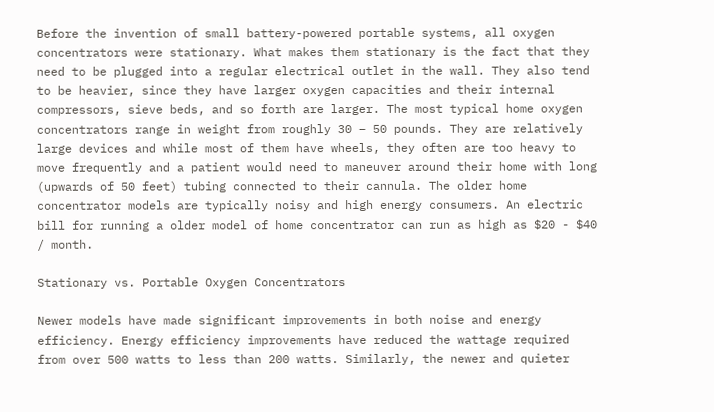Before the invention of small battery-powered portable systems, all oxygen concentrators were stationary. What makes them stationary is the fact that they need to be plugged into a regular electrical outlet in the wall. They also tend to be heavier, since they have larger oxygen capacities and their internal compressors, sieve beds, and so forth are larger. The most typical home oxygen concentrators range in weight from roughly 30 – 50 pounds. They are relatively large devices and while most of them have wheels, they often are too heavy to move frequently and a patient would need to maneuver around their home with long (upwards of 50 feet) tubing connected to their cannula. The older home concentrator models are typically noisy and high energy consumers. An electric bill for running a older model of home concentrator can run as high as $20 - $40 / month.

Stationary vs. Portable Oxygen Concentrators

Newer models have made significant improvements in both noise and energy efficiency. Energy efficiency improvements have reduced the wattage required from over 500 watts to less than 200 watts. Similarly, the newer and quieter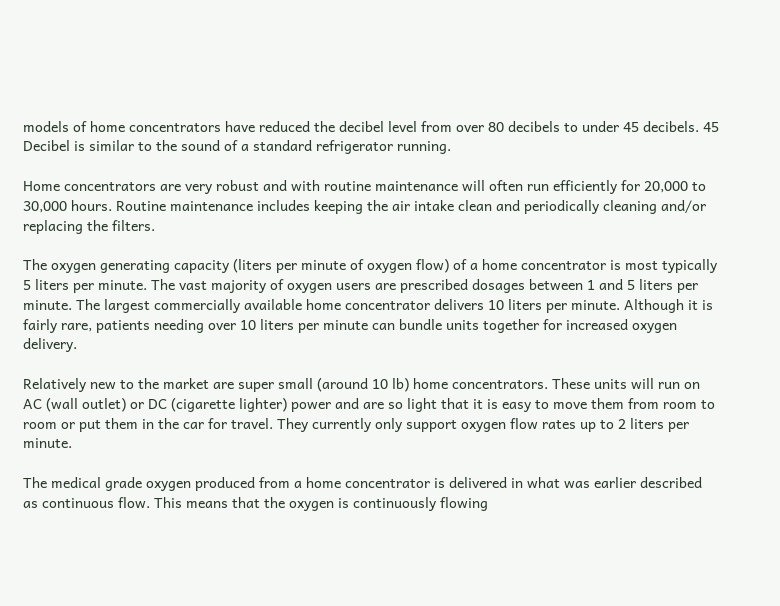models of home concentrators have reduced the decibel level from over 80 decibels to under 45 decibels. 45 Decibel is similar to the sound of a standard refrigerator running.

Home concentrators are very robust and with routine maintenance will often run efficiently for 20,000 to 30,000 hours. Routine maintenance includes keeping the air intake clean and periodically cleaning and/or replacing the filters.

The oxygen generating capacity (liters per minute of oxygen flow) of a home concentrator is most typically 5 liters per minute. The vast majority of oxygen users are prescribed dosages between 1 and 5 liters per minute. The largest commercially available home concentrator delivers 10 liters per minute. Although it is fairly rare, patients needing over 10 liters per minute can bundle units together for increased oxygen delivery.

Relatively new to the market are super small (around 10 lb) home concentrators. These units will run on AC (wall outlet) or DC (cigarette lighter) power and are so light that it is easy to move them from room to room or put them in the car for travel. They currently only support oxygen flow rates up to 2 liters per minute.

The medical grade oxygen produced from a home concentrator is delivered in what was earlier described as continuous flow. This means that the oxygen is continuously flowing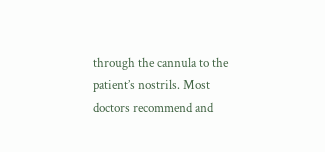through the cannula to the patient’s nostrils. Most doctors recommend and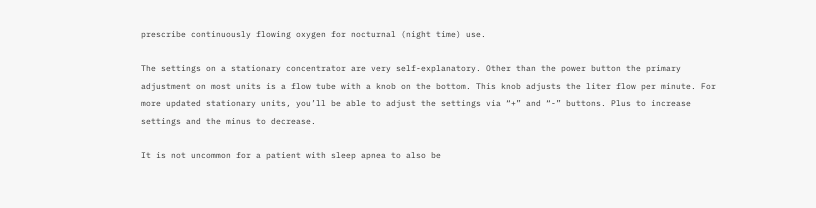prescribe continuously flowing oxygen for nocturnal (night time) use.

The settings on a stationary concentrator are very self-explanatory. Other than the power button the primary adjustment on most units is a flow tube with a knob on the bottom. This knob adjusts the liter flow per minute. For more updated stationary units, you’ll be able to adjust the settings via “+” and “-” buttons. Plus to increase settings and the minus to decrease.

It is not uncommon for a patient with sleep apnea to also be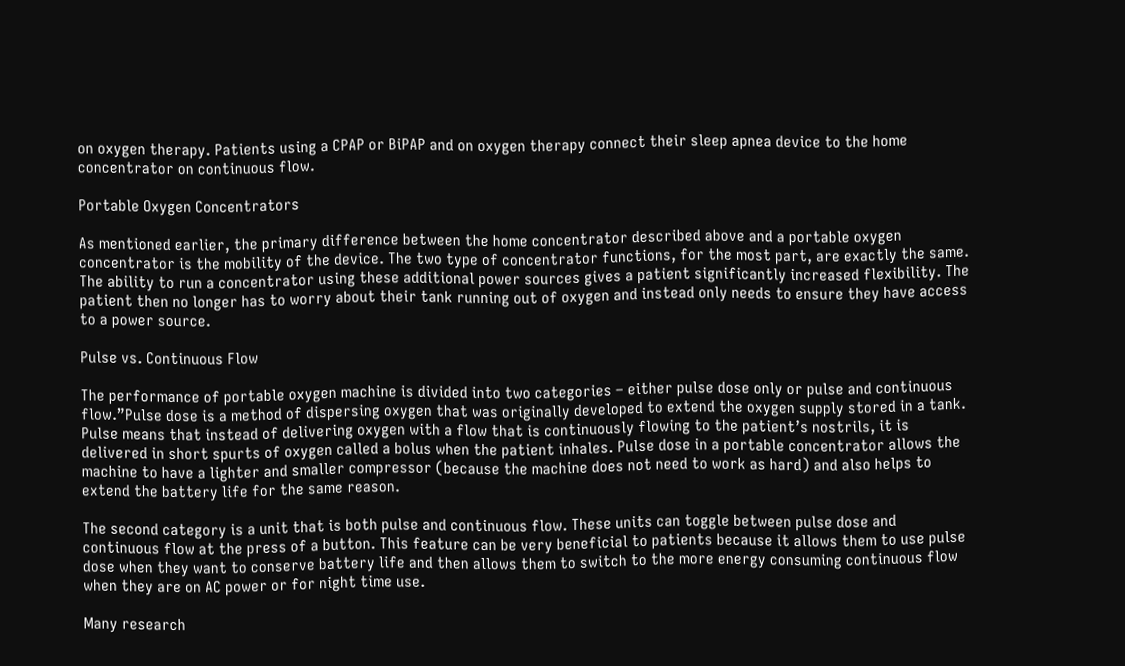on oxygen therapy. Patients using a CPAP or BiPAP and on oxygen therapy connect their sleep apnea device to the home concentrator on continuous flow.

Portable Oxygen Concentrators

As mentioned earlier, the primary difference between the home concentrator described above and a portable oxygen concentrator is the mobility of the device. The two type of concentrator functions, for the most part, are exactly the same. The ability to run a concentrator using these additional power sources gives a patient significantly increased flexibility. The patient then no longer has to worry about their tank running out of oxygen and instead only needs to ensure they have access to a power source.

Pulse vs. Continuous Flow

The performance of portable oxygen machine is divided into two categories – either pulse dose only or pulse and continuous flow.”Pulse dose is a method of dispersing oxygen that was originally developed to extend the oxygen supply stored in a tank. Pulse means that instead of delivering oxygen with a flow that is continuously flowing to the patient’s nostrils, it is delivered in short spurts of oxygen called a bolus when the patient inhales. Pulse dose in a portable concentrator allows the machine to have a lighter and smaller compressor (because the machine does not need to work as hard) and also helps to extend the battery life for the same reason.

The second category is a unit that is both pulse and continuous flow. These units can toggle between pulse dose and continuous flow at the press of a button. This feature can be very beneficial to patients because it allows them to use pulse dose when they want to conserve battery life and then allows them to switch to the more energy consuming continuous flow when they are on AC power or for night time use.

Many research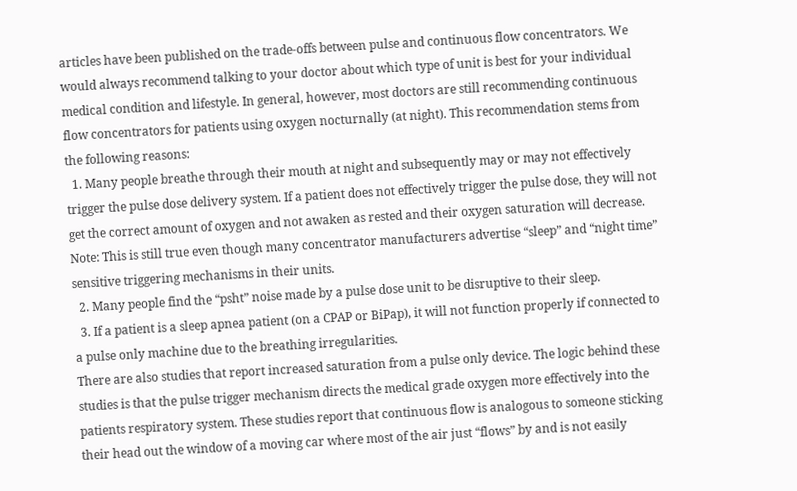articles have been published on the trade-offs between pulse and continuous flow concentrators. We would always recommend talking to your doctor about which type of unit is best for your individual medical condition and lifestyle. In general, however, most doctors are still recommending continuous flow concentrators for patients using oxygen nocturnally (at night). This recommendation stems from the following reasons:
  1. Many people breathe through their mouth at night and subsequently may or may not effectively trigger the pulse dose delivery system. If a patient does not effectively trigger the pulse dose, they will not get the correct amount of oxygen and not awaken as rested and their oxygen saturation will decrease. Note: This is still true even though many concentrator manufacturers advertise “sleep” and “night time” sensitive triggering mechanisms in their units.
  2. Many people find the “psht” noise made by a pulse dose unit to be disruptive to their sleep.
  3. If a patient is a sleep apnea patient (on a CPAP or BiPap), it will not function properly if connected to a pulse only machine due to the breathing irregularities.
There are also studies that report increased saturation from a pulse only device. The logic behind these studies is that the pulse trigger mechanism directs the medical grade oxygen more effectively into the patients respiratory system. These studies report that continuous flow is analogous to someone sticking their head out the window of a moving car where most of the air just “flows” by and is not easily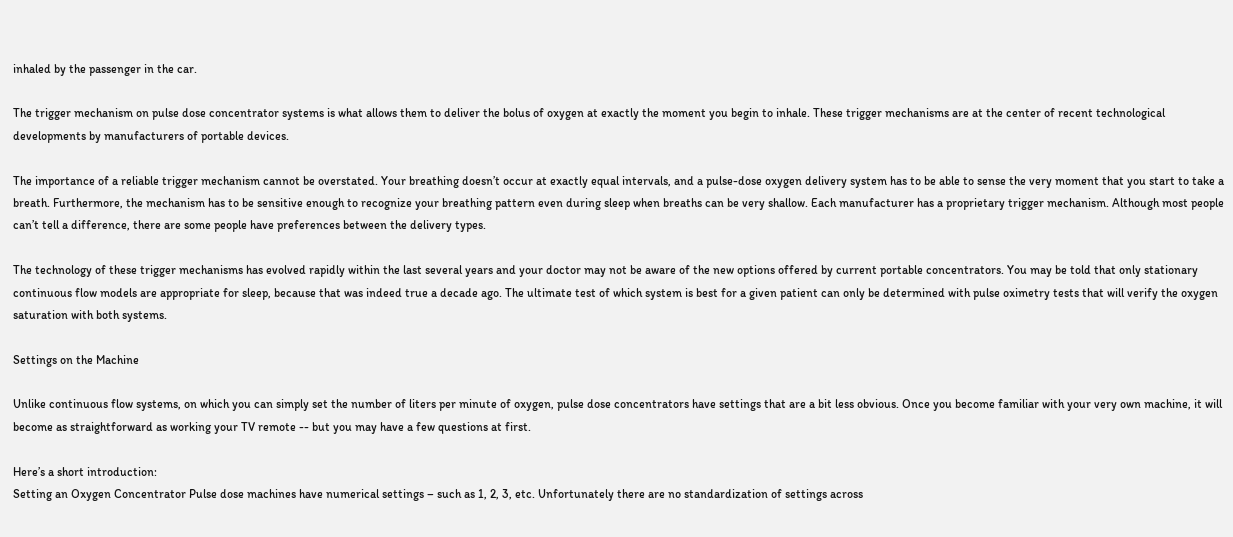inhaled by the passenger in the car.

The trigger mechanism on pulse dose concentrator systems is what allows them to deliver the bolus of oxygen at exactly the moment you begin to inhale. These trigger mechanisms are at the center of recent technological developments by manufacturers of portable devices.

The importance of a reliable trigger mechanism cannot be overstated. Your breathing doesn’t occur at exactly equal intervals, and a pulse-dose oxygen delivery system has to be able to sense the very moment that you start to take a breath. Furthermore, the mechanism has to be sensitive enough to recognize your breathing pattern even during sleep when breaths can be very shallow. Each manufacturer has a proprietary trigger mechanism. Although most people can’t tell a difference, there are some people have preferences between the delivery types.

The technology of these trigger mechanisms has evolved rapidly within the last several years and your doctor may not be aware of the new options offered by current portable concentrators. You may be told that only stationary continuous flow models are appropriate for sleep, because that was indeed true a decade ago. The ultimate test of which system is best for a given patient can only be determined with pulse oximetry tests that will verify the oxygen saturation with both systems.

Settings on the Machine

Unlike continuous flow systems, on which you can simply set the number of liters per minute of oxygen, pulse dose concentrators have settings that are a bit less obvious. Once you become familiar with your very own machine, it will become as straightforward as working your TV remote -- but you may have a few questions at first.

Here’s a short introduction:
Setting an Oxygen Concentrator Pulse dose machines have numerical settings – such as 1, 2, 3, etc. Unfortunately there are no standardization of settings across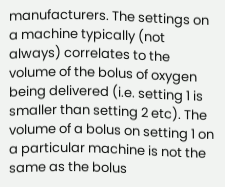manufacturers. The settings on a machine typically (not always) correlates to the volume of the bolus of oxygen being delivered (i.e. setting 1 is smaller than setting 2 etc). The volume of a bolus on setting 1 on a particular machine is not the same as the bolus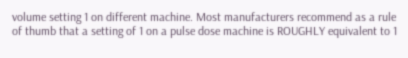volume setting 1 on different machine. Most manufacturers recommend as a rule of thumb that a setting of 1 on a pulse dose machine is ROUGHLY equivalent to 1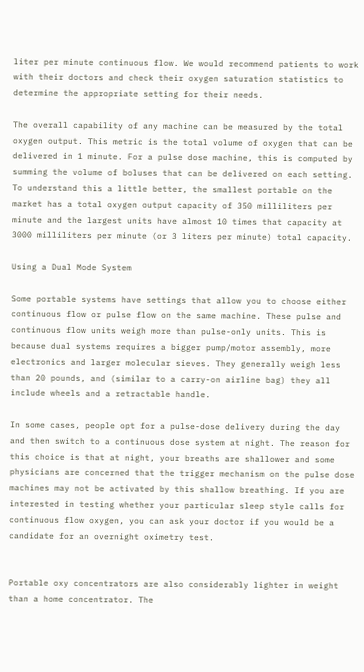liter per minute continuous flow. We would recommend patients to work with their doctors and check their oxygen saturation statistics to determine the appropriate setting for their needs.

The overall capability of any machine can be measured by the total oxygen output. This metric is the total volume of oxygen that can be delivered in 1 minute. For a pulse dose machine, this is computed by summing the volume of boluses that can be delivered on each setting. To understand this a little better, the smallest portable on the market has a total oxygen output capacity of 350 milliliters per minute and the largest units have almost 10 times that capacity at 3000 milliliters per minute (or 3 liters per minute) total capacity.

Using a Dual Mode System

Some portable systems have settings that allow you to choose either continuous flow or pulse flow on the same machine. These pulse and continuous flow units weigh more than pulse-only units. This is because dual systems requires a bigger pump/motor assembly, more electronics and larger molecular sieves. They generally weigh less than 20 pounds, and (similar to a carry-on airline bag) they all include wheels and a retractable handle.

In some cases, people opt for a pulse-dose delivery during the day and then switch to a continuous dose system at night. The reason for this choice is that at night, your breaths are shallower and some physicians are concerned that the trigger mechanism on the pulse dose machines may not be activated by this shallow breathing. If you are interested in testing whether your particular sleep style calls for continuous flow oxygen, you can ask your doctor if you would be a candidate for an overnight oximetry test.


Portable oxy concentrators are also considerably lighter in weight than a home concentrator. The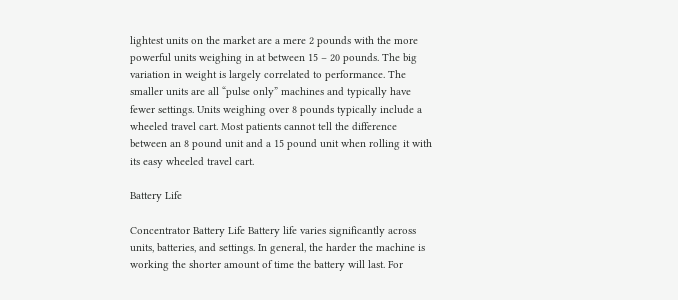lightest units on the market are a mere 2 pounds with the more powerful units weighing in at between 15 – 20 pounds. The big variation in weight is largely correlated to performance. The smaller units are all “pulse only” machines and typically have fewer settings. Units weighing over 8 pounds typically include a wheeled travel cart. Most patients cannot tell the difference between an 8 pound unit and a 15 pound unit when rolling it with its easy wheeled travel cart.

Battery Life

Concentrator Battery Life Battery life varies significantly across units, batteries, and settings. In general, the harder the machine is working the shorter amount of time the battery will last. For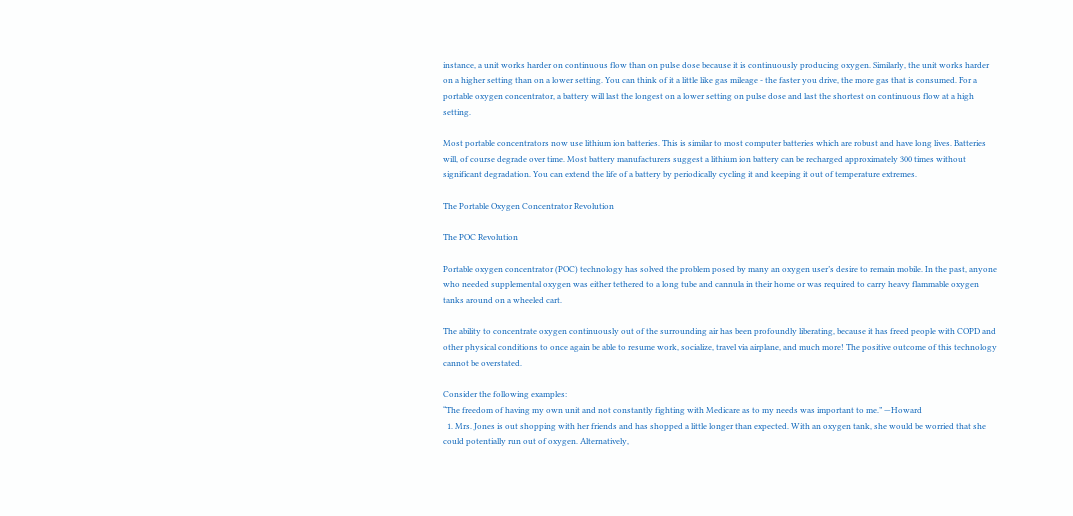instance, a unit works harder on continuous flow than on pulse dose because it is continuously producing oxygen. Similarly, the unit works harder on a higher setting than on a lower setting. You can think of it a little like gas mileage - the faster you drive, the more gas that is consumed. For a portable oxygen concentrator, a battery will last the longest on a lower setting on pulse dose and last the shortest on continuous flow at a high setting.

Most portable concentrators now use lithium ion batteries. This is similar to most computer batteries which are robust and have long lives. Batteries will, of course degrade over time. Most battery manufacturers suggest a lithium ion battery can be recharged approximately 300 times without significant degradation. You can extend the life of a battery by periodically cycling it and keeping it out of temperature extremes.

The Portable Oxygen Concentrator Revolution

The POC Revolution

Portable oxygen concentrator (POC) technology has solved the problem posed by many an oxygen user’s desire to remain mobile. In the past, anyone who needed supplemental oxygen was either tethered to a long tube and cannula in their home or was required to carry heavy flammable oxygen tanks around on a wheeled cart.

The ability to concentrate oxygen continuously out of the surrounding air has been profoundly liberating, because it has freed people with COPD and other physical conditions to once again be able to resume work, socialize, travel via airplane, and much more! The positive outcome of this technology cannot be overstated.

Consider the following examples:
“The freedom of having my own unit and not constantly fighting with Medicare as to my needs was important to me.” —Howard
  1. Mrs. Jones is out shopping with her friends and has shopped a little longer than expected. With an oxygen tank, she would be worried that she could potentially run out of oxygen. Alternatively,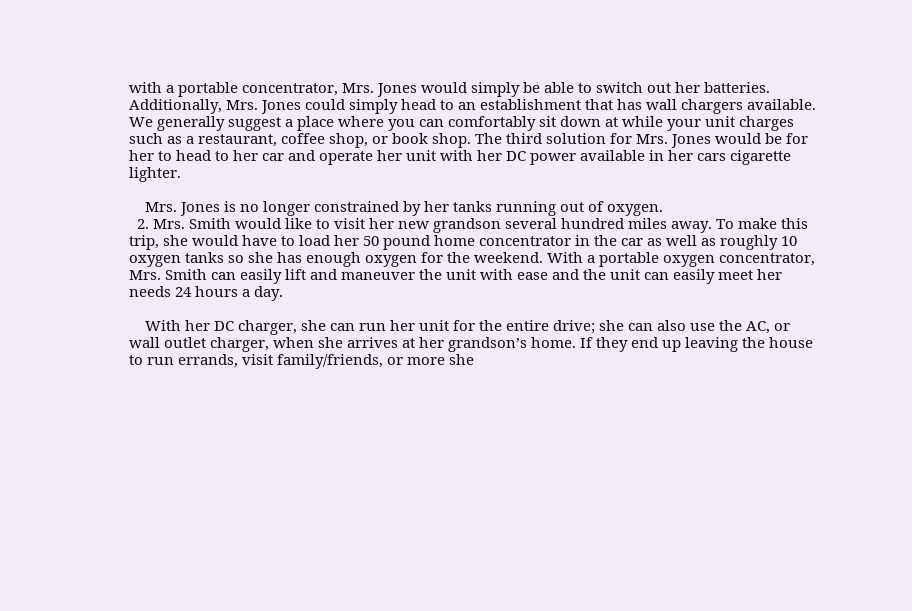with a portable concentrator, Mrs. Jones would simply be able to switch out her batteries. Additionally, Mrs. Jones could simply head to an establishment that has wall chargers available. We generally suggest a place where you can comfortably sit down at while your unit charges such as a restaurant, coffee shop, or book shop. The third solution for Mrs. Jones would be for her to head to her car and operate her unit with her DC power available in her cars cigarette lighter.

    Mrs. Jones is no longer constrained by her tanks running out of oxygen.
  2. Mrs. Smith would like to visit her new grandson several hundred miles away. To make this trip, she would have to load her 50 pound home concentrator in the car as well as roughly 10 oxygen tanks so she has enough oxygen for the weekend. With a portable oxygen concentrator, Mrs. Smith can easily lift and maneuver the unit with ease and the unit can easily meet her needs 24 hours a day.

    With her DC charger, she can run her unit for the entire drive; she can also use the AC, or wall outlet charger, when she arrives at her grandson’s home. If they end up leaving the house to run errands, visit family/friends, or more she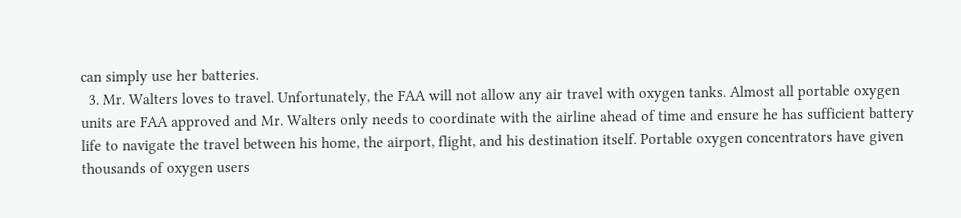can simply use her batteries.
  3. Mr. Walters loves to travel. Unfortunately, the FAA will not allow any air travel with oxygen tanks. Almost all portable oxygen units are FAA approved and Mr. Walters only needs to coordinate with the airline ahead of time and ensure he has sufficient battery life to navigate the travel between his home, the airport, flight, and his destination itself. Portable oxygen concentrators have given thousands of oxygen users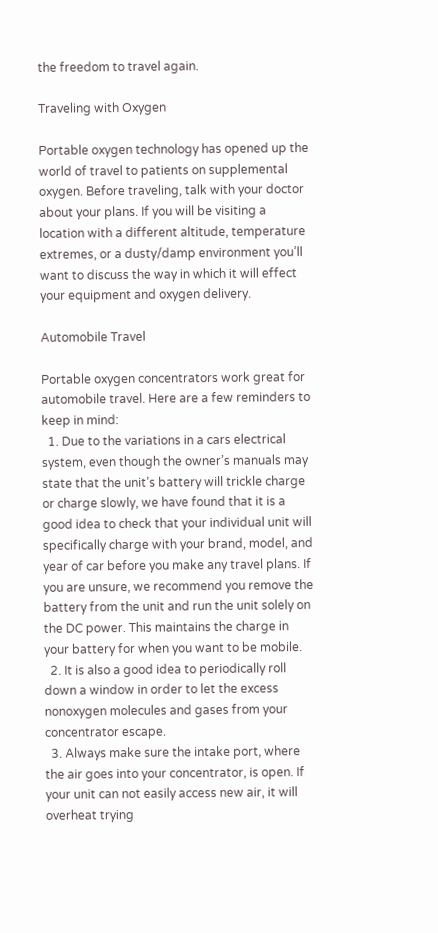the freedom to travel again.

Traveling with Oxygen

Portable oxygen technology has opened up the world of travel to patients on supplemental oxygen. Before traveling, talk with your doctor about your plans. If you will be visiting a location with a different altitude, temperature extremes, or a dusty/damp environment you’ll want to discuss the way in which it will effect your equipment and oxygen delivery.

Automobile Travel

Portable oxygen concentrators work great for automobile travel. Here are a few reminders to keep in mind:
  1. Due to the variations in a cars electrical system, even though the owner’s manuals may state that the unit’s battery will trickle charge or charge slowly, we have found that it is a good idea to check that your individual unit will specifically charge with your brand, model, and year of car before you make any travel plans. If you are unsure, we recommend you remove the battery from the unit and run the unit solely on the DC power. This maintains the charge in your battery for when you want to be mobile.
  2. It is also a good idea to periodically roll down a window in order to let the excess nonoxygen molecules and gases from your concentrator escape.
  3. Always make sure the intake port, where the air goes into your concentrator, is open. If your unit can not easily access new air, it will overheat trying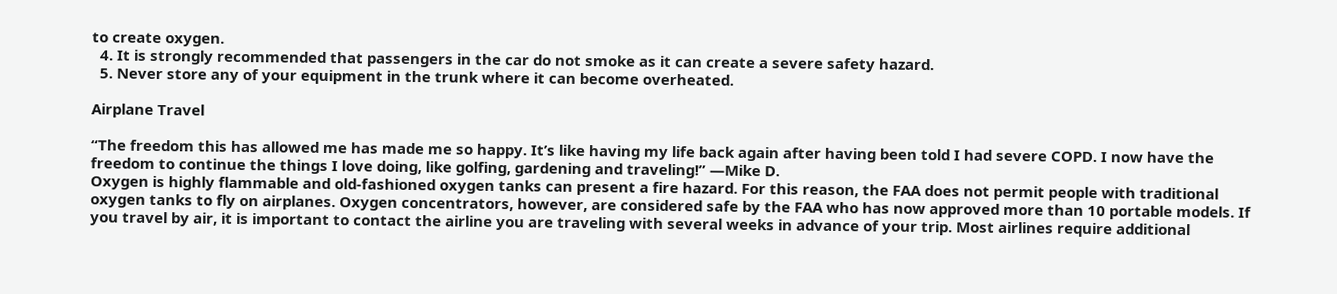to create oxygen.
  4. It is strongly recommended that passengers in the car do not smoke as it can create a severe safety hazard.
  5. Never store any of your equipment in the trunk where it can become overheated.

Airplane Travel

“The freedom this has allowed me has made me so happy. It’s like having my life back again after having been told I had severe COPD. I now have the freedom to continue the things I love doing, like golfing, gardening and traveling!” —Mike D.
Oxygen is highly flammable and old-fashioned oxygen tanks can present a fire hazard. For this reason, the FAA does not permit people with traditional oxygen tanks to fly on airplanes. Oxygen concentrators, however, are considered safe by the FAA who has now approved more than 10 portable models. If you travel by air, it is important to contact the airline you are traveling with several weeks in advance of your trip. Most airlines require additional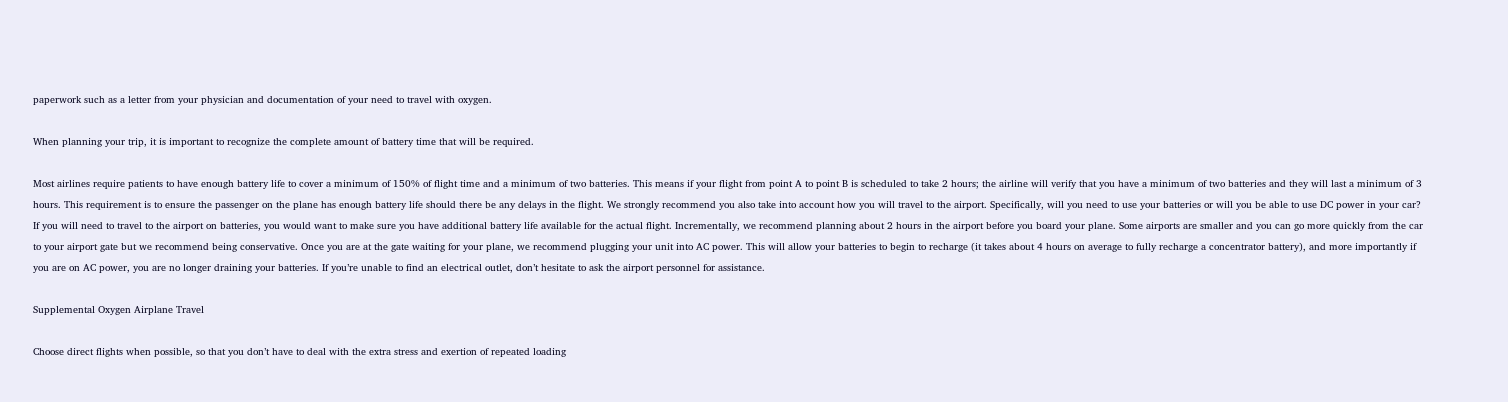paperwork such as a letter from your physician and documentation of your need to travel with oxygen.

When planning your trip, it is important to recognize the complete amount of battery time that will be required.

Most airlines require patients to have enough battery life to cover a minimum of 150% of flight time and a minimum of two batteries. This means if your flight from point A to point B is scheduled to take 2 hours; the airline will verify that you have a minimum of two batteries and they will last a minimum of 3 hours. This requirement is to ensure the passenger on the plane has enough battery life should there be any delays in the flight. We strongly recommend you also take into account how you will travel to the airport. Specifically, will you need to use your batteries or will you be able to use DC power in your car? If you will need to travel to the airport on batteries, you would want to make sure you have additional battery life available for the actual flight. Incrementally, we recommend planning about 2 hours in the airport before you board your plane. Some airports are smaller and you can go more quickly from the car to your airport gate but we recommend being conservative. Once you are at the gate waiting for your plane, we recommend plugging your unit into AC power. This will allow your batteries to begin to recharge (it takes about 4 hours on average to fully recharge a concentrator battery), and more importantly if you are on AC power, you are no longer draining your batteries. If you’re unable to find an electrical outlet, don’t hesitate to ask the airport personnel for assistance.

Supplemental Oxygen Airplane Travel

Choose direct flights when possible, so that you don’t have to deal with the extra stress and exertion of repeated loading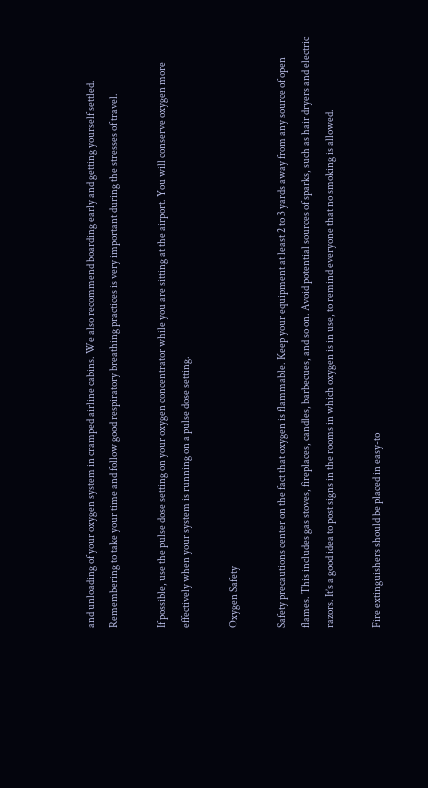and unloading of your oxygen system in cramped airline cabins. We also recommend boarding early and getting yourself settled. Remembering to take your time and follow good respiratory breathing practices is very important during the stresses of travel.

If possible, use the pulse dose setting on your oxygen concentrator while you are sitting at the airport. You will conserve oxygen more effectively when your system is running on a pulse dose setting.

Oxygen Safety

Safety precautions center on the fact that oxygen is flammable. Keep your equipment at least 2 to 3 yards away from any source of open flames. This includes gas stoves, fireplaces, candles, barbecues, and so on. Avoid potential sources of sparks, such as hair dryers and electric razors. It’s a good idea to post signs in the rooms in which oxygen is in use, to remind everyone that no smoking is allowed.

Fire extinguishers should be placed in easy-to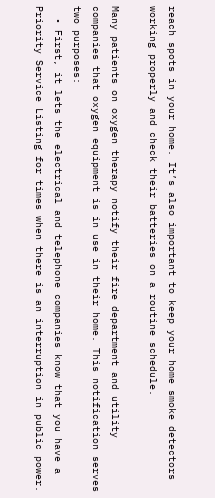reach spots in your home. It’s also important to keep your home smoke detectors working properly and check their batteries on a routine schedule.

Many patients on oxygen therapy notify their fire department and utility companies that oxygen equipment is in use in their home. This notification serves two purposes:
  • First, it lets the electrical and telephone companies know that you have a Priority Service Listing for times when there is an interruption in public power.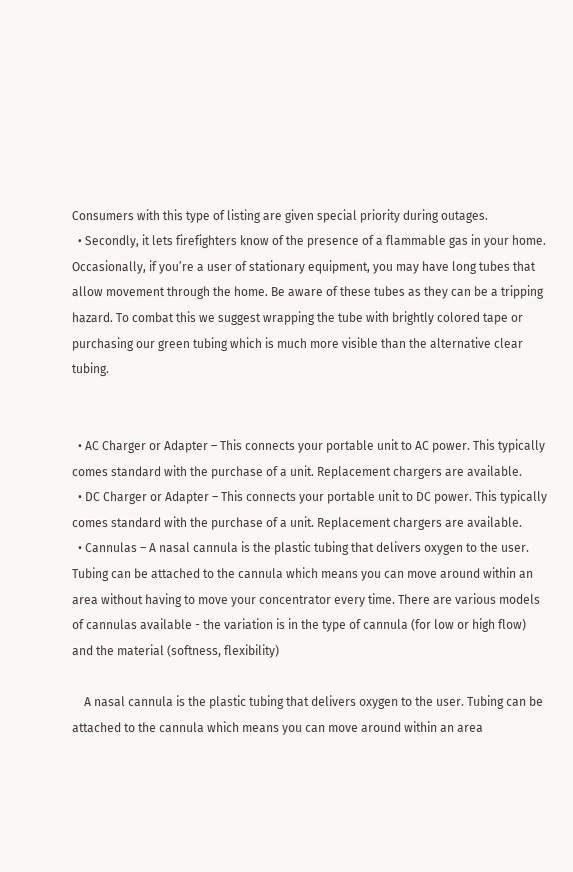Consumers with this type of listing are given special priority during outages.
  • Secondly, it lets firefighters know of the presence of a flammable gas in your home.
Occasionally, if you’re a user of stationary equipment, you may have long tubes that allow movement through the home. Be aware of these tubes as they can be a tripping hazard. To combat this we suggest wrapping the tube with brightly colored tape or purchasing our green tubing which is much more visible than the alternative clear tubing.


  • AC Charger or Adapter – This connects your portable unit to AC power. This typically comes standard with the purchase of a unit. Replacement chargers are available.
  • DC Charger or Adapter – This connects your portable unit to DC power. This typically comes standard with the purchase of a unit. Replacement chargers are available.
  • Cannulas – A nasal cannula is the plastic tubing that delivers oxygen to the user. Tubing can be attached to the cannula which means you can move around within an area without having to move your concentrator every time. There are various models of cannulas available - the variation is in the type of cannula (for low or high flow) and the material (softness, flexibility)

    A nasal cannula is the plastic tubing that delivers oxygen to the user. Tubing can be attached to the cannula which means you can move around within an area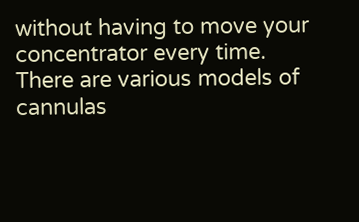without having to move your concentrator every time. There are various models of cannulas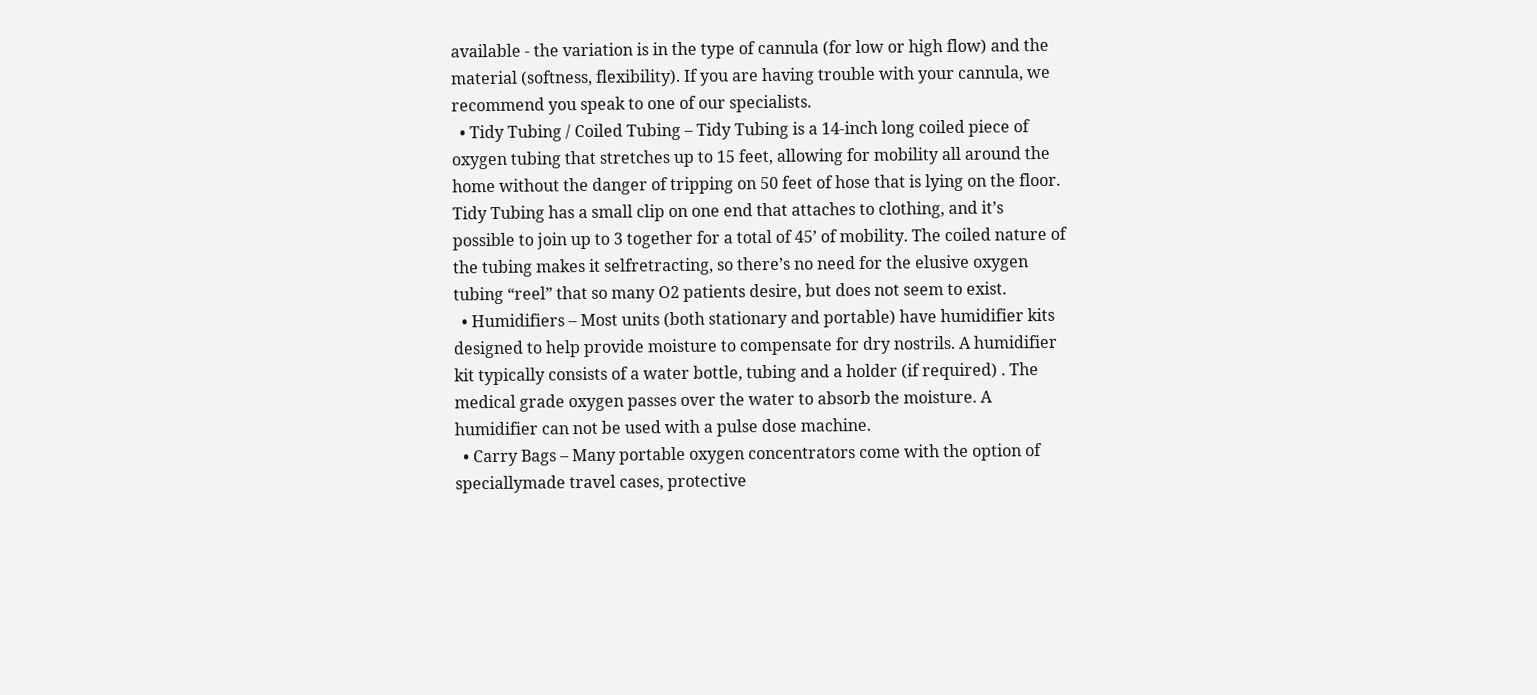available - the variation is in the type of cannula (for low or high flow) and the material (softness, flexibility). If you are having trouble with your cannula, we recommend you speak to one of our specialists.
  • Tidy Tubing / Coiled Tubing – Tidy Tubing is a 14-inch long coiled piece of oxygen tubing that stretches up to 15 feet, allowing for mobility all around the home without the danger of tripping on 50 feet of hose that is lying on the floor. Tidy Tubing has a small clip on one end that attaches to clothing, and it’s possible to join up to 3 together for a total of 45’ of mobility. The coiled nature of the tubing makes it selfretracting, so there’s no need for the elusive oxygen tubing “reel” that so many O2 patients desire, but does not seem to exist.
  • Humidifiers – Most units (both stationary and portable) have humidifier kits designed to help provide moisture to compensate for dry nostrils. A humidifier kit typically consists of a water bottle, tubing and a holder (if required) . The medical grade oxygen passes over the water to absorb the moisture. A humidifier can not be used with a pulse dose machine.
  • Carry Bags – Many portable oxygen concentrators come with the option of speciallymade travel cases, protective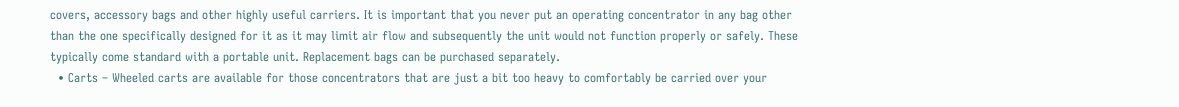covers, accessory bags and other highly useful carriers. It is important that you never put an operating concentrator in any bag other than the one specifically designed for it as it may limit air flow and subsequently the unit would not function properly or safely. These typically come standard with a portable unit. Replacement bags can be purchased separately.
  • Carts – Wheeled carts are available for those concentrators that are just a bit too heavy to comfortably be carried over your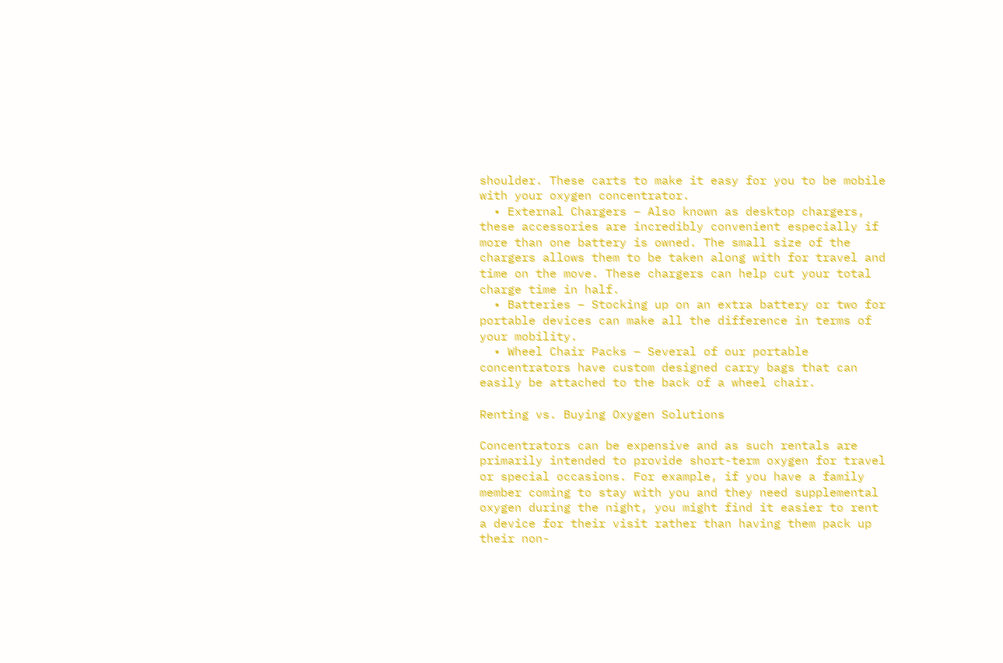shoulder. These carts to make it easy for you to be mobile with your oxygen concentrator.
  • External Chargers – Also known as desktop chargers, these accessories are incredibly convenient especially if more than one battery is owned. The small size of the chargers allows them to be taken along with for travel and time on the move. These chargers can help cut your total charge time in half.
  • Batteries – Stocking up on an extra battery or two for portable devices can make all the difference in terms of your mobility.
  • Wheel Chair Packs – Several of our portable concentrators have custom designed carry bags that can easily be attached to the back of a wheel chair.

Renting vs. Buying Oxygen Solutions

Concentrators can be expensive and as such rentals are primarily intended to provide short-term oxygen for travel or special occasions. For example, if you have a family member coming to stay with you and they need supplemental oxygen during the night, you might find it easier to rent a device for their visit rather than having them pack up their non-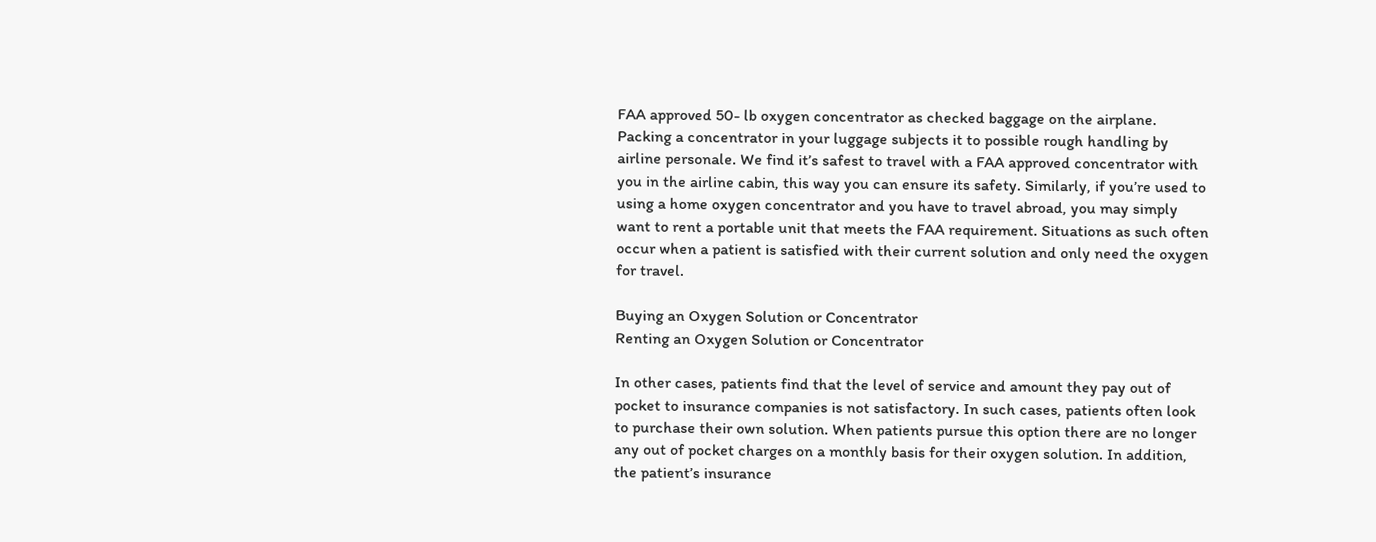FAA approved 50- lb oxygen concentrator as checked baggage on the airplane. Packing a concentrator in your luggage subjects it to possible rough handling by airline personale. We find it’s safest to travel with a FAA approved concentrator with you in the airline cabin, this way you can ensure its safety. Similarly, if you’re used to using a home oxygen concentrator and you have to travel abroad, you may simply want to rent a portable unit that meets the FAA requirement. Situations as such often occur when a patient is satisfied with their current solution and only need the oxygen for travel.

Buying an Oxygen Solution or Concentrator
Renting an Oxygen Solution or Concentrator

In other cases, patients find that the level of service and amount they pay out of pocket to insurance companies is not satisfactory. In such cases, patients often look to purchase their own solution. When patients pursue this option there are no longer any out of pocket charges on a monthly basis for their oxygen solution. In addition, the patient’s insurance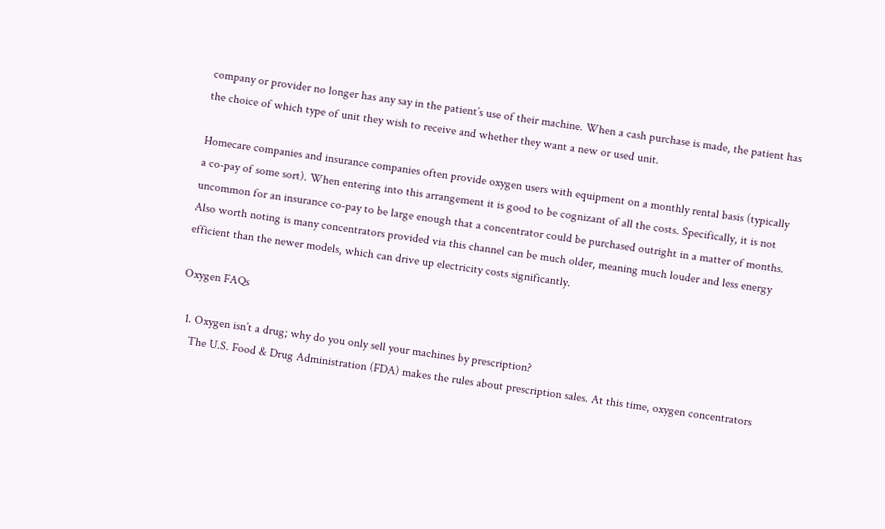company or provider no longer has any say in the patient’s use of their machine. When a cash purchase is made, the patient has the choice of which type of unit they wish to receive and whether they want a new or used unit.

Homecare companies and insurance companies often provide oxygen users with equipment on a monthly rental basis (typically a co-pay of some sort). When entering into this arrangement it is good to be cognizant of all the costs. Specifically, it is not uncommon for an insurance co-pay to be large enough that a concentrator could be purchased outright in a matter of months. Also worth noting is many concentrators provided via this channel can be much older, meaning much louder and less energy efficient than the newer models, which can drive up electricity costs significantly.

Oxygen FAQs

  1. Oxygen isn’t a drug; why do you only sell your machines by prescription?
    The U.S. Food & Drug Administration (FDA) makes the rules about prescription sales. At this time, oxygen concentrators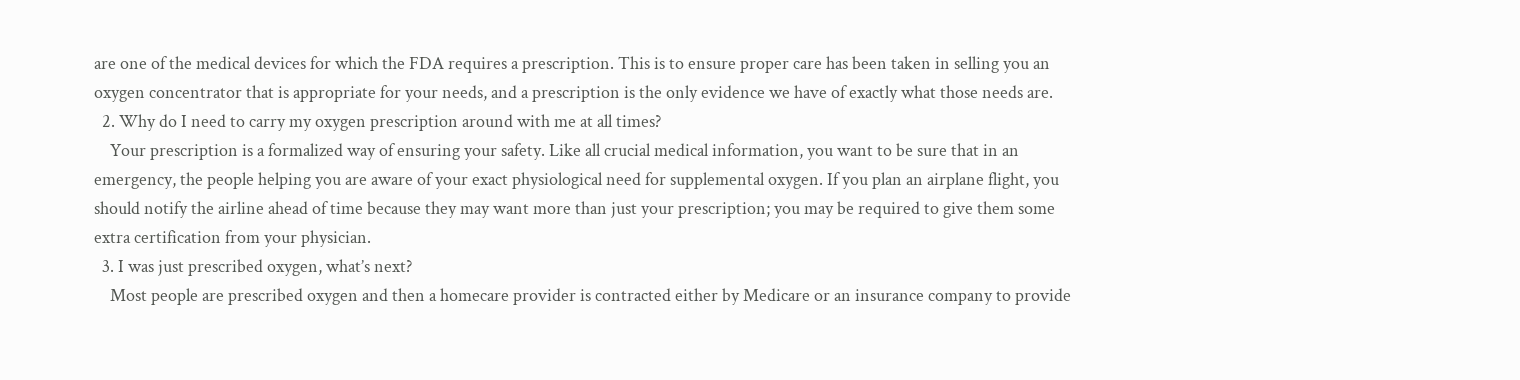are one of the medical devices for which the FDA requires a prescription. This is to ensure proper care has been taken in selling you an oxygen concentrator that is appropriate for your needs, and a prescription is the only evidence we have of exactly what those needs are.
  2. Why do I need to carry my oxygen prescription around with me at all times?
    Your prescription is a formalized way of ensuring your safety. Like all crucial medical information, you want to be sure that in an emergency, the people helping you are aware of your exact physiological need for supplemental oxygen. If you plan an airplane flight, you should notify the airline ahead of time because they may want more than just your prescription; you may be required to give them some extra certification from your physician.
  3. I was just prescribed oxygen, what’s next?
    Most people are prescribed oxygen and then a homecare provider is contracted either by Medicare or an insurance company to provide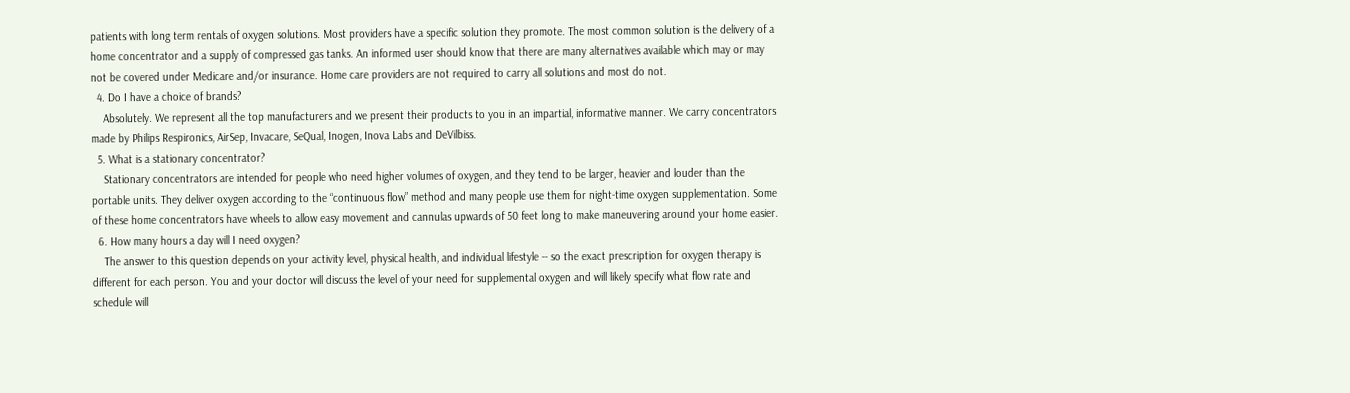patients with long term rentals of oxygen solutions. Most providers have a specific solution they promote. The most common solution is the delivery of a home concentrator and a supply of compressed gas tanks. An informed user should know that there are many alternatives available which may or may not be covered under Medicare and/or insurance. Home care providers are not required to carry all solutions and most do not.
  4. Do I have a choice of brands?
    Absolutely. We represent all the top manufacturers and we present their products to you in an impartial, informative manner. We carry concentrators made by Philips Respironics, AirSep, Invacare, SeQual, Inogen, Inova Labs and DeVilbiss.
  5. What is a stationary concentrator?
    Stationary concentrators are intended for people who need higher volumes of oxygen, and they tend to be larger, heavier and louder than the portable units. They deliver oxygen according to the “continuous flow” method and many people use them for night-time oxygen supplementation. Some of these home concentrators have wheels to allow easy movement and cannulas upwards of 50 feet long to make maneuvering around your home easier.
  6. How many hours a day will I need oxygen?
    The answer to this question depends on your activity level, physical health, and individual lifestyle -- so the exact prescription for oxygen therapy is different for each person. You and your doctor will discuss the level of your need for supplemental oxygen and will likely specify what flow rate and schedule will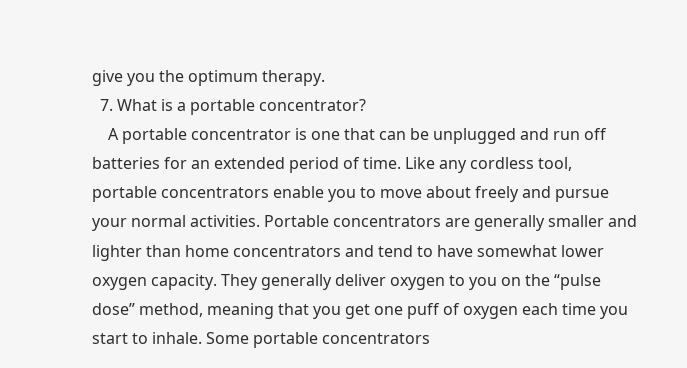give you the optimum therapy.
  7. What is a portable concentrator?
    A portable concentrator is one that can be unplugged and run off batteries for an extended period of time. Like any cordless tool, portable concentrators enable you to move about freely and pursue your normal activities. Portable concentrators are generally smaller and lighter than home concentrators and tend to have somewhat lower oxygen capacity. They generally deliver oxygen to you on the “pulse dose” method, meaning that you get one puff of oxygen each time you start to inhale. Some portable concentrators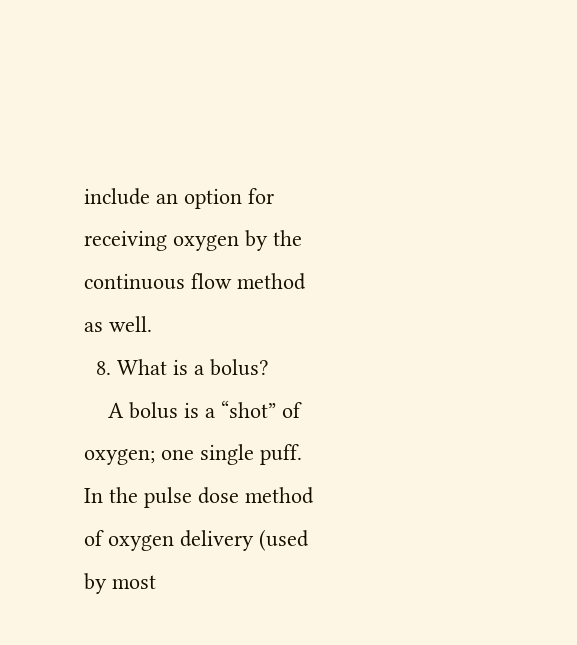include an option for receiving oxygen by the continuous flow method as well.
  8. What is a bolus?
    A bolus is a “shot” of oxygen; one single puff. In the pulse dose method of oxygen delivery (used by most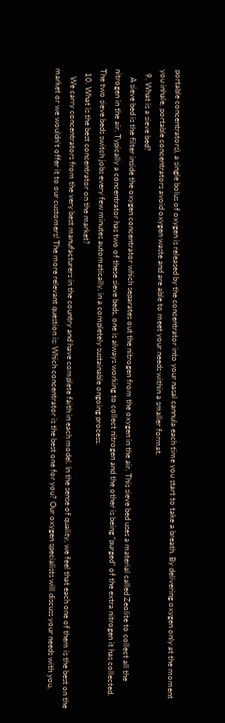portable concentrators), a single bolus of oxygen is released by the concentrator into your nasal cannula each time you start to take a breath. By delivering oxygen only at the moment you inhale, portable concentrators avoid oxygen waste and are able to meet your needs within a smaller format.
  9. What is a sieve bed?
    A sieve bed is the filter inside the oxygen concentrator which separates out the nitrogen from the oxygen in the air. This sieve bed uses a material called Zeolite to collect all the nitrogen in the air. Typically a concentrator has two of these sieve beds, one is always working to collect nitrogen and the other is being “purged” of the extra nitrogen it has collected. The two sieve beds switch jobs every few minutes automatically, in a completely sustainable ongoing process.
  10. What is the best concentrator on the market?
    We carry concentrators from the very best manufacturers in the country and have complete faith in each model. In the sense of quality, we feel that each one of them is the best on the market or we wouldn’t offer it to our customers! The more relevant question is: Which concentrator is the best one for you? Our oxygen specialists will discuss your needs with you,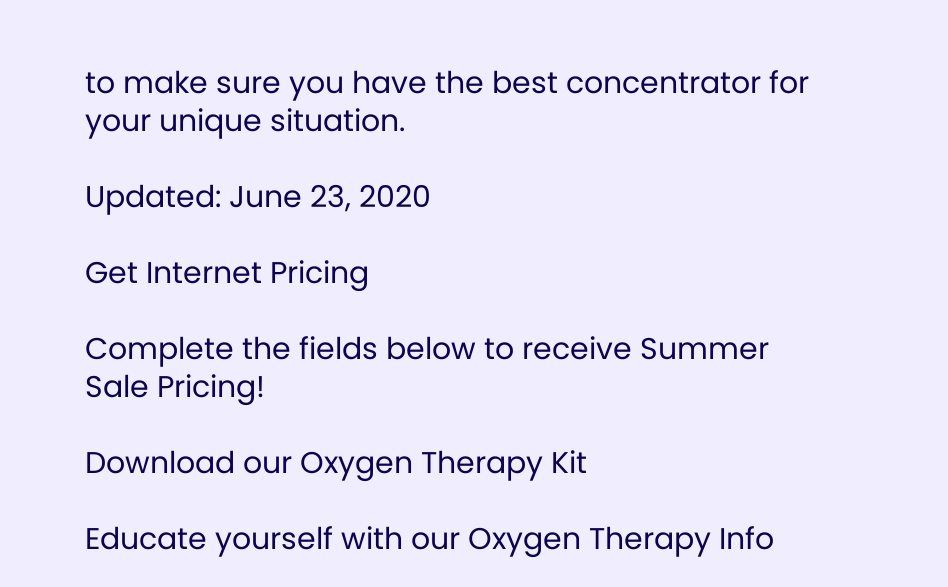to make sure you have the best concentrator for your unique situation.

Updated: June 23, 2020

Get Internet Pricing

Complete the fields below to receive Summer Sale Pricing!

Download our Oxygen Therapy Kit

Educate yourself with our Oxygen Therapy Info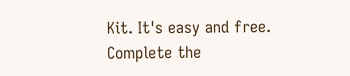Kit. It's easy and free. Complete the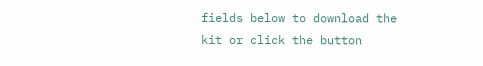fields below to download the kit or click the button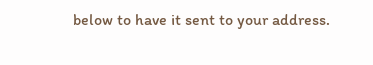below to have it sent to your address.